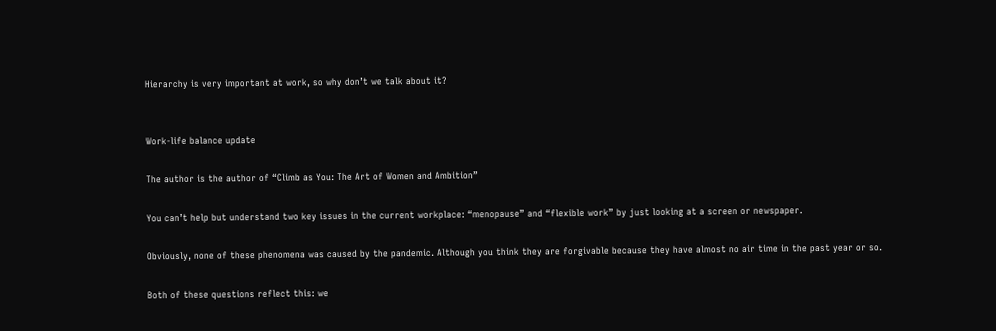Hierarchy is very important at work, so why don’t we talk about it?


Work-life balance update

The author is the author of “Climb as You: The Art of Women and Ambition”

You can’t help but understand two key issues in the current workplace: “menopause” and “flexible work” by just looking at a screen or newspaper.

Obviously, none of these phenomena was caused by the pandemic. Although you think they are forgivable because they have almost no air time in the past year or so.

Both of these questions reflect this: we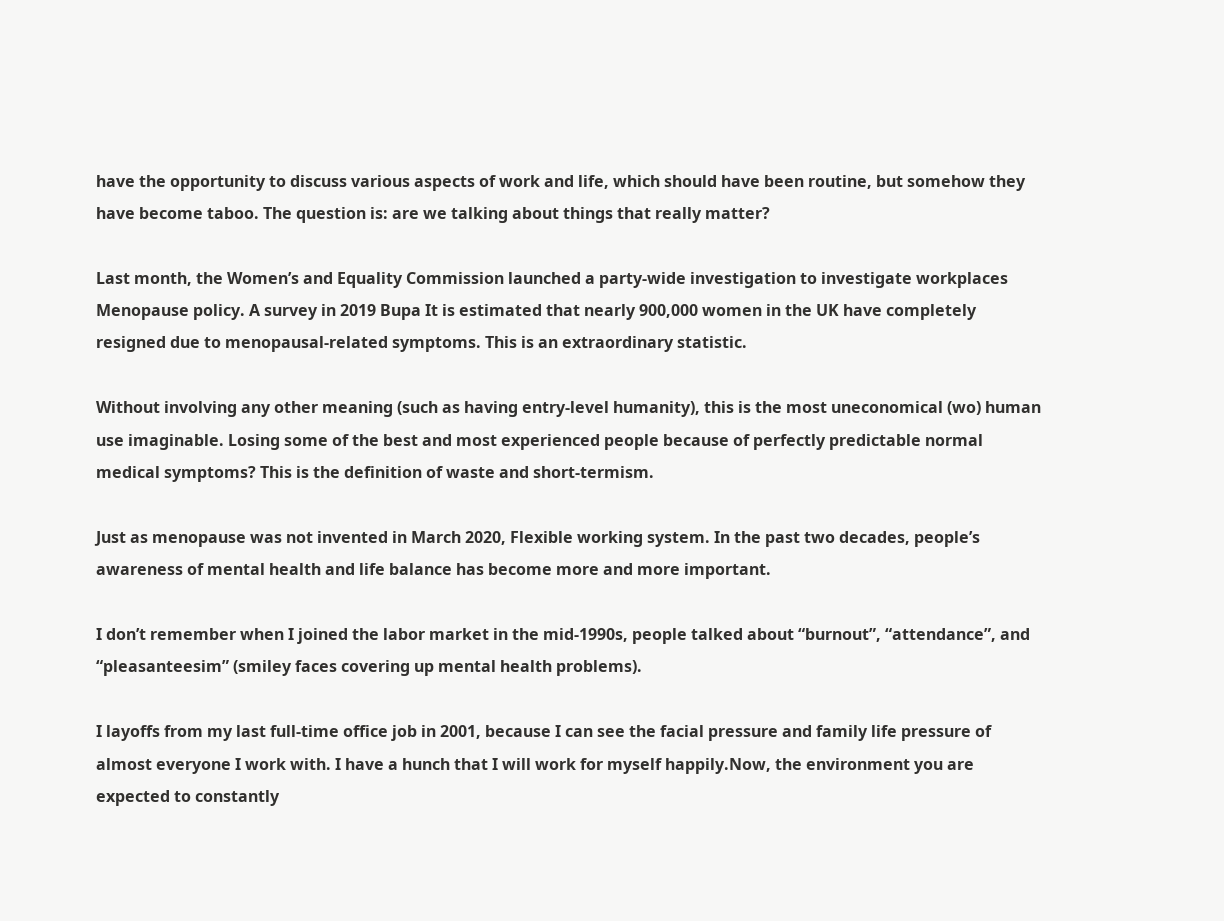have the opportunity to discuss various aspects of work and life, which should have been routine, but somehow they have become taboo. The question is: are we talking about things that really matter?

Last month, the Women’s and Equality Commission launched a party-wide investigation to investigate workplaces Menopause policy. A survey in 2019 Bupa It is estimated that nearly 900,000 women in the UK have completely resigned due to menopausal-related symptoms. This is an extraordinary statistic.

Without involving any other meaning (such as having entry-level humanity), this is the most uneconomical (wo) human use imaginable. Losing some of the best and most experienced people because of perfectly predictable normal medical symptoms? This is the definition of waste and short-termism.

Just as menopause was not invented in March 2020, Flexible working system. In the past two decades, people’s awareness of mental health and life balance has become more and more important.

I don’t remember when I joined the labor market in the mid-1990s, people talked about “burnout”, “attendance”, and “pleasanteesim” (smiley faces covering up mental health problems).

I layoffs from my last full-time office job in 2001, because I can see the facial pressure and family life pressure of almost everyone I work with. I have a hunch that I will work for myself happily.Now, the environment you are expected to constantly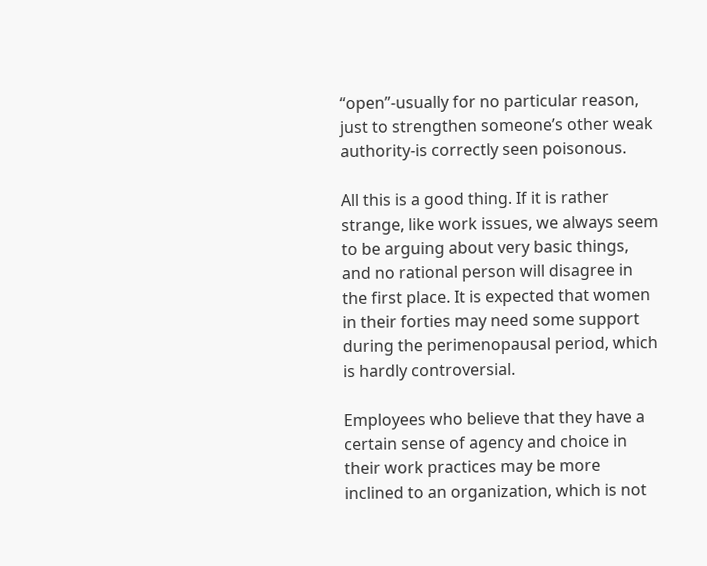“open”-usually for no particular reason, just to strengthen someone’s other weak authority-is correctly seen poisonous.

All this is a good thing. If it is rather strange, like work issues, we always seem to be arguing about very basic things, and no rational person will disagree in the first place. It is expected that women in their forties may need some support during the perimenopausal period, which is hardly controversial.

Employees who believe that they have a certain sense of agency and choice in their work practices may be more inclined to an organization, which is not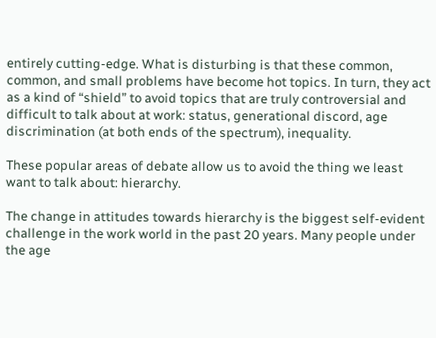entirely cutting-edge. What is disturbing is that these common, common, and small problems have become hot topics. In turn, they act as a kind of “shield” to avoid topics that are truly controversial and difficult to talk about at work: status, generational discord, age discrimination (at both ends of the spectrum), inequality.

These popular areas of debate allow us to avoid the thing we least want to talk about: hierarchy.

The change in attitudes towards hierarchy is the biggest self-evident challenge in the work world in the past 20 years. Many people under the age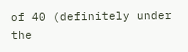of 40 (definitely under the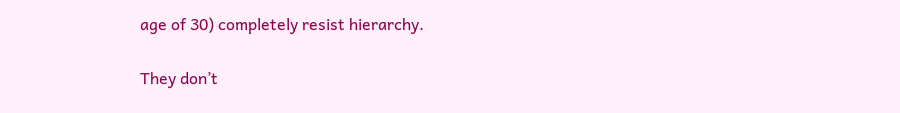age of 30) completely resist hierarchy.

They don’t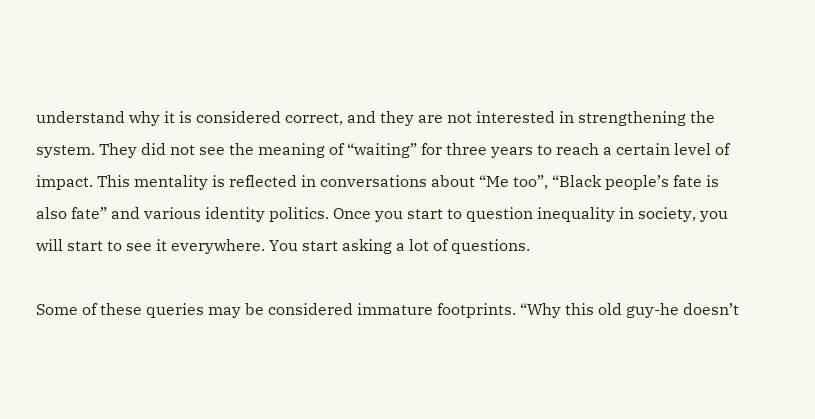understand why it is considered correct, and they are not interested in strengthening the system. They did not see the meaning of “waiting” for three years to reach a certain level of impact. This mentality is reflected in conversations about “Me too”, “Black people’s fate is also fate” and various identity politics. Once you start to question inequality in society, you will start to see it everywhere. You start asking a lot of questions.

Some of these queries may be considered immature footprints. “Why this old guy-he doesn’t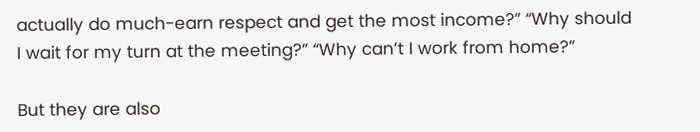actually do much-earn respect and get the most income?” “Why should I wait for my turn at the meeting?” “Why can’t I work from home?”

But they are also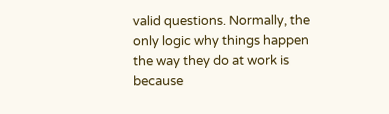valid questions. Normally, the only logic why things happen the way they do at work is because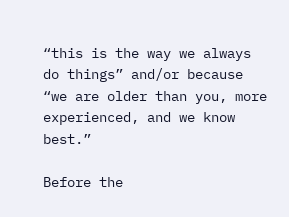“this is the way we always do things” and/or because “we are older than you, more experienced, and we know best.”

Before the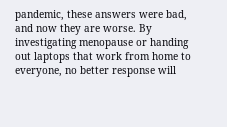pandemic, these answers were bad, and now they are worse. By investigating menopause or handing out laptops that work from home to everyone, no better response will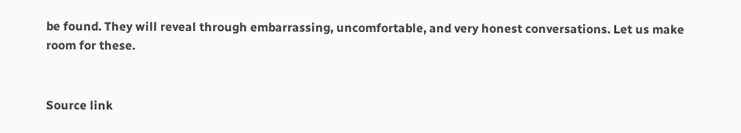be found. They will reveal through embarrassing, uncomfortable, and very honest conversations. Let us make room for these.


Source link